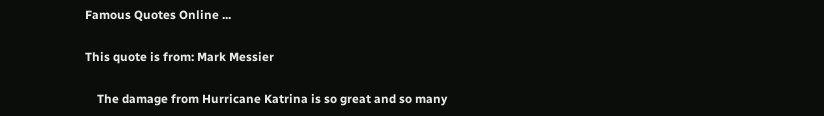Famous Quotes Online ...

This quote is from: Mark Messier

    The damage from Hurricane Katrina is so great and so many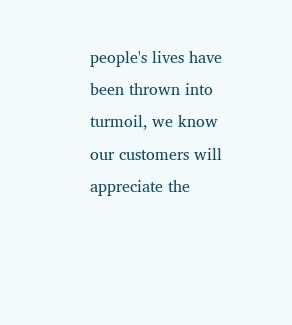people's lives have been thrown into turmoil, we know our customers will appreciate the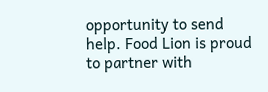opportunity to send help. Food Lion is proud to partner with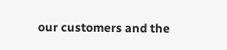our customers and the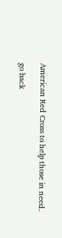American Red Cross to help those in need.

go back